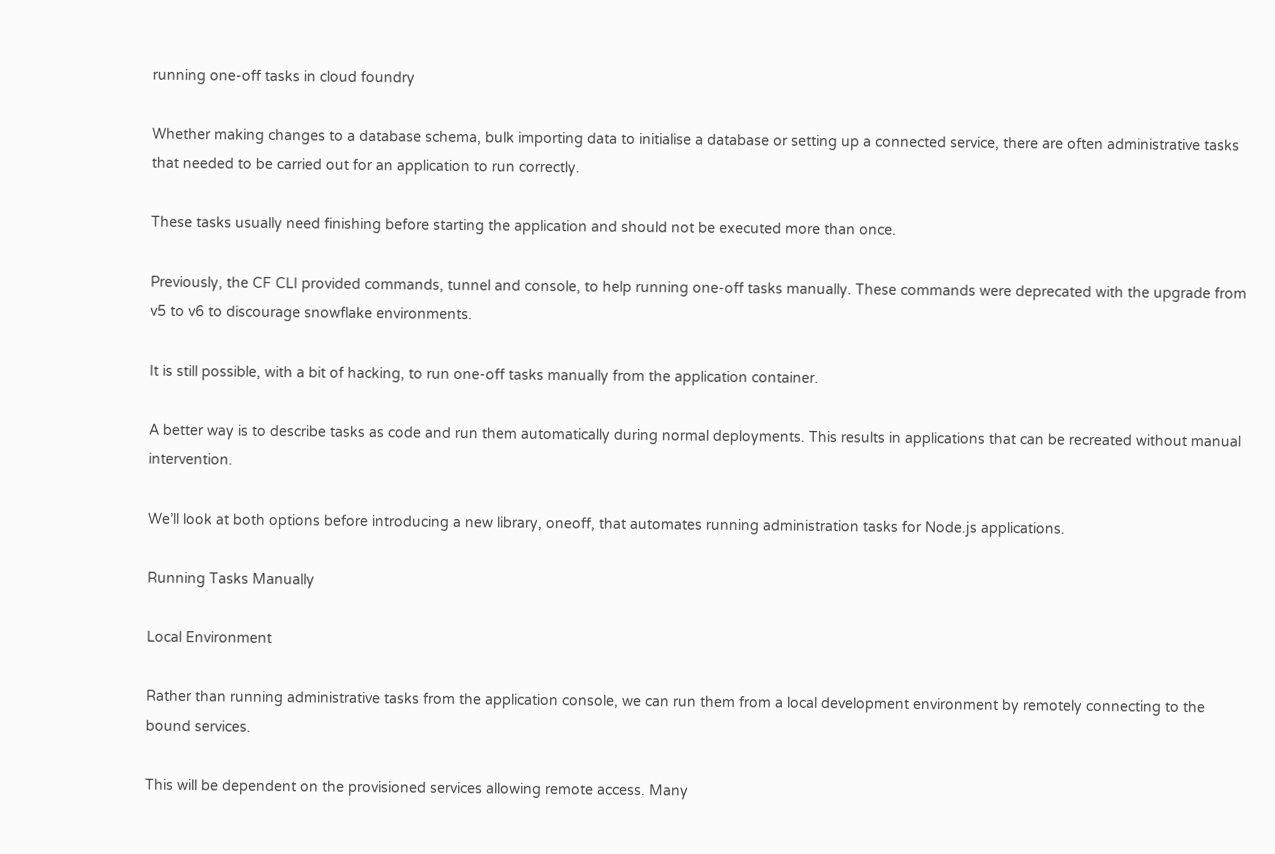running one-off tasks in cloud foundry

Whether making changes to a database schema, bulk importing data to initialise a database or setting up a connected service, there are often administrative tasks that needed to be carried out for an application to run correctly.

These tasks usually need finishing before starting the application and should not be executed more than once.

Previously, the CF CLI provided commands, tunnel and console, to help running one-off tasks manually. These commands were deprecated with the upgrade from v5 to v6 to discourage snowflake environments.

It is still possible, with a bit of hacking, to run one-off tasks manually from the application container.

A better way is to describe tasks as code and run them automatically during normal deployments. This results in applications that can be recreated without manual intervention.

We’ll look at both options before introducing a new library, oneoff, that automates running administration tasks for Node.js applications.

Running Tasks Manually

Local Environment

Rather than running administrative tasks from the application console, we can run them from a local development environment by remotely connecting to the bound services.

This will be dependent on the provisioned services allowing remote access. Many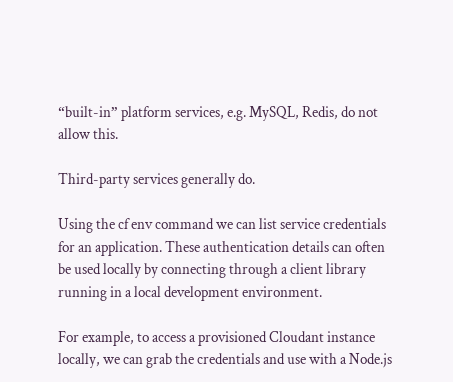“built-in” platform services, e.g. MySQL, Redis, do not allow this.

Third-party services generally do.

Using the cf env command we can list service credentials for an application. These authentication details can often be used locally by connecting through a client library running in a local development environment.

For example, to access a provisioned Cloudant instance locally, we can grab the credentials and use with a Node.js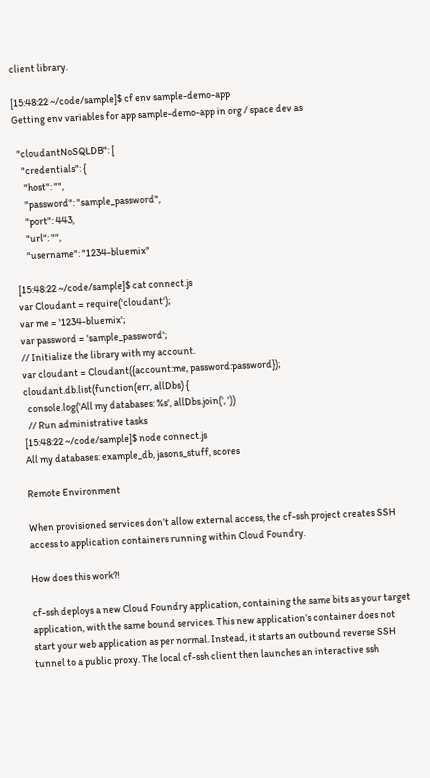client library.

[15:48:22 ~/code/sample]$ cf env sample-demo-app
Getting env variables for app sample-demo-app in org / space dev as

  "cloudantNoSQLDB": [
    "credentials": {
     "host": "",
     "password": "sample_password",
     "port": 443,
     "url": "",
     "username": "1234-bluemix"

[15:48:22 ~/code/sample]$ cat connect.js
var Cloudant = require('cloudant');
var me = '1234-bluemix';
var password = 'sample_password';
// Initialize the library with my account.
var cloudant = Cloudant({account:me, password:password});
cloudant.db.list(function(err, allDbs) {
  console.log('All my databases: %s', allDbs.join(', '))
  // Run administrative tasks
[15:48:22 ~/code/sample]$ node connect.js
All my databases: example_db, jasons_stuff, scores

Remote Environment

When provisioned services don’t allow external access, the cf-ssh project creates SSH access to application containers running within Cloud Foundry.

How does this work?!

cf-ssh deploys a new Cloud Foundry application, containing the same bits as your target application, with the same bound services. This new application’s container does not start your web application as per normal. Instead, it starts an outbound reverse SSH tunnel to a public proxy. The local cf-ssh client then launches an interactive ssh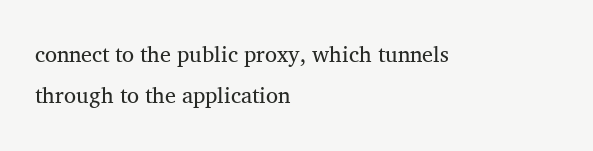connect to the public proxy, which tunnels through to the application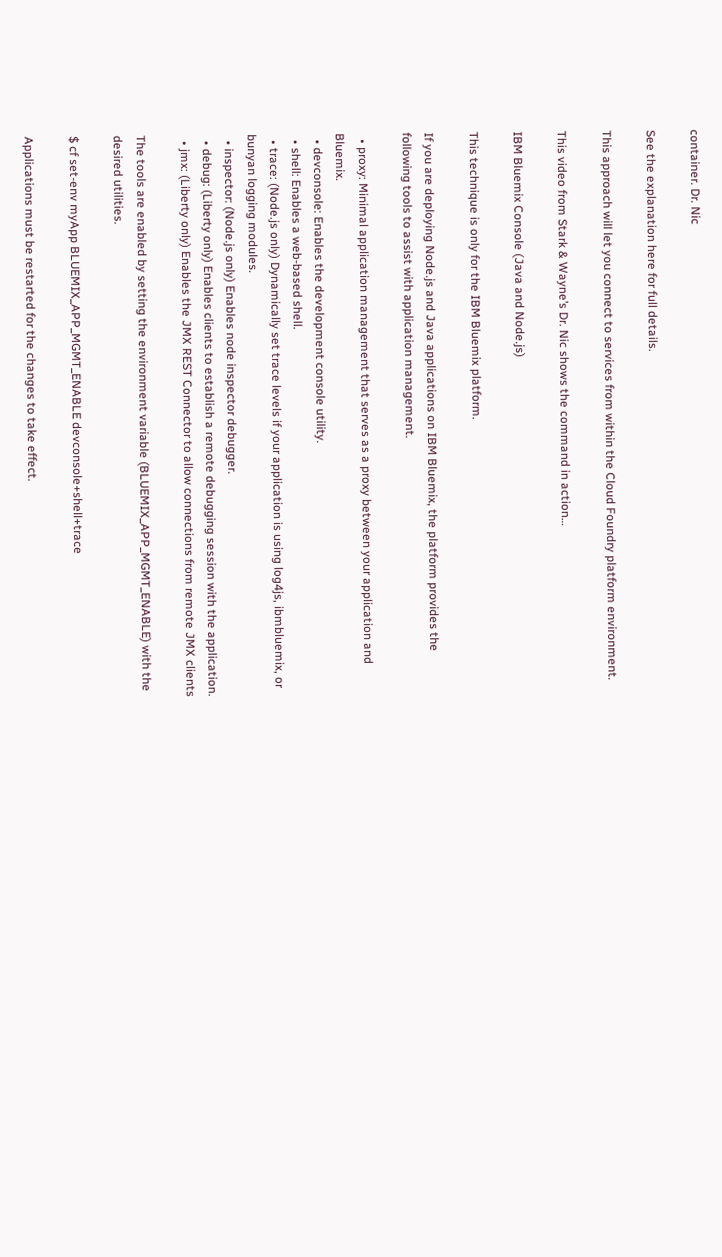container. Dr. Nic

See the explanation here for full details.

This approach will let you connect to services from within the Cloud Foundry platform environment.

This video from Stark & Wayne’s Dr. Nic shows the command in action…

IBM Bluemix Console (Java and Node.js)

This technique is only for the IBM Bluemix platform.

If you are deploying Node.js and Java applications on IBM Bluemix, the platform provides the following tools to assist with application management.

  • proxy: Minimal application management that serves as a proxy between your application and Bluemix.
  • devconsole: Enables the development console utility.
  • shell: Enables a web-based shell.
  • trace: (Node.js only) Dynamically set trace levels if your application is using log4js, ibmbluemix, or bunyan logging modules.
  • inspector: (Node.js only) Enables node inspector debugger.
  • debug: (Liberty only) Enables clients to establish a remote debugging session with the application.
  • jmx: (Liberty only) Enables the JMX REST Connector to allow connections from remote JMX clients

The tools are enabled by setting the environment variable (BLUEMIX_APP_MGMT_ENABLE) with the desired utilities.

$ cf set-env myApp BLUEMIX_APP_MGMT_ENABLE devconsole+shell+trace

Applications must be restarted for the changes to take effect.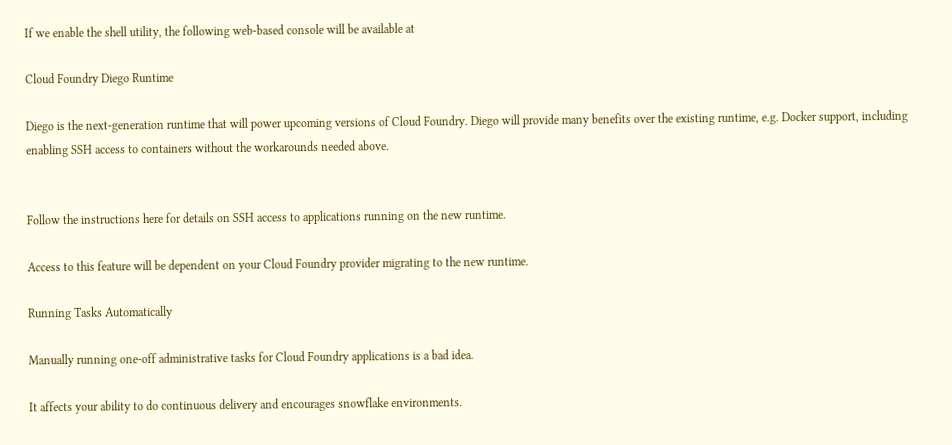If we enable the shell utility, the following web-based console will be available at

Cloud Foundry Diego Runtime

Diego is the next-generation runtime that will power upcoming versions of Cloud Foundry. Diego will provide many benefits over the existing runtime, e.g. Docker support, including enabling SSH access to containers without the workarounds needed above.


Follow the instructions here for details on SSH access to applications running on the new runtime.

Access to this feature will be dependent on your Cloud Foundry provider migrating to the new runtime.

Running Tasks Automatically

Manually running one-off administrative tasks for Cloud Foundry applications is a bad idea.

It affects your ability to do continuous delivery and encourages snowflake environments.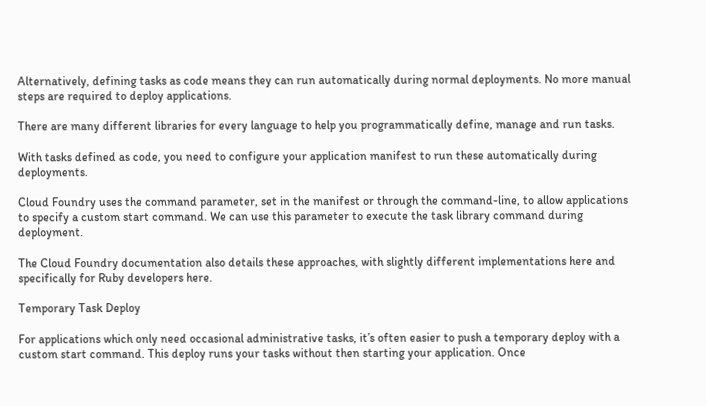Alternatively, defining tasks as code means they can run automatically during normal deployments. No more manual steps are required to deploy applications.

There are many different libraries for every language to help you programmatically define, manage and run tasks.

With tasks defined as code, you need to configure your application manifest to run these automatically during deployments.

Cloud Foundry uses the command parameter, set in the manifest or through the command-line, to allow applications to specify a custom start command. We can use this parameter to execute the task library command during deployment.

The Cloud Foundry documentation also details these approaches, with slightly different implementations here and specifically for Ruby developers here.

Temporary Task Deploy

For applications which only need occasional administrative tasks, it’s often easier to push a temporary deploy with a custom start command. This deploy runs your tasks without then starting your application. Once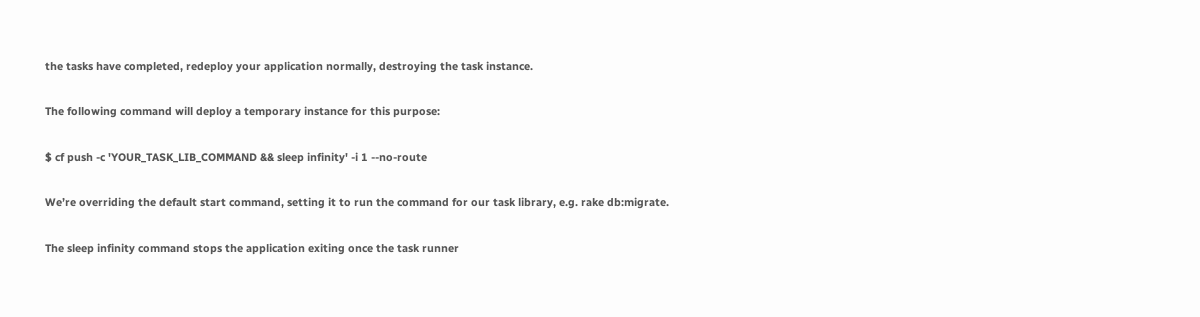the tasks have completed, redeploy your application normally, destroying the task instance.

The following command will deploy a temporary instance for this purpose:

$ cf push -c 'YOUR_TASK_LIB_COMMAND && sleep infinity' -i 1 --no-route

We’re overriding the default start command, setting it to run the command for our task library, e.g. rake db:migrate.

The sleep infinity command stops the application exiting once the task runner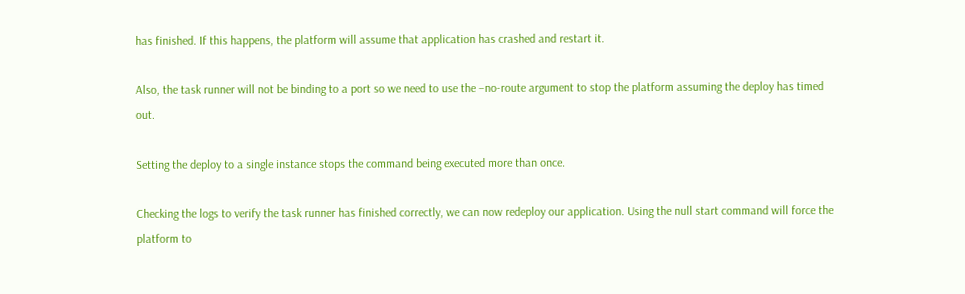has finished. If this happens, the platform will assume that application has crashed and restart it.

Also, the task runner will not be binding to a port so we need to use the –no-route argument to stop the platform assuming the deploy has timed out.

Setting the deploy to a single instance stops the command being executed more than once.

Checking the logs to verify the task runner has finished correctly, we can now redeploy our application. Using the null start command will force the platform to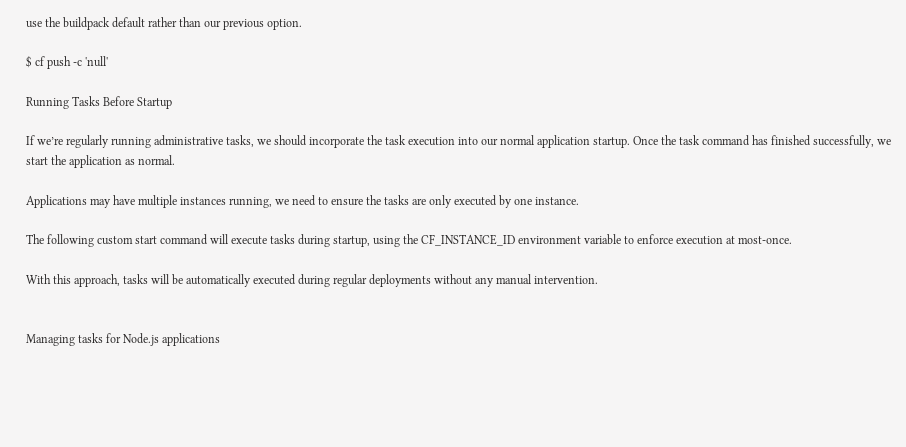use the buildpack default rather than our previous option.

$ cf push -c 'null'

Running Tasks Before Startup

If we’re regularly running administrative tasks, we should incorporate the task execution into our normal application startup. Once the task command has finished successfully, we start the application as normal.

Applications may have multiple instances running, we need to ensure the tasks are only executed by one instance.

The following custom start command will execute tasks during startup, using the CF_INSTANCE_ID environment variable to enforce execution at most-once.

With this approach, tasks will be automatically executed during regular deployments without any manual intervention.


Managing tasks for Node.js applications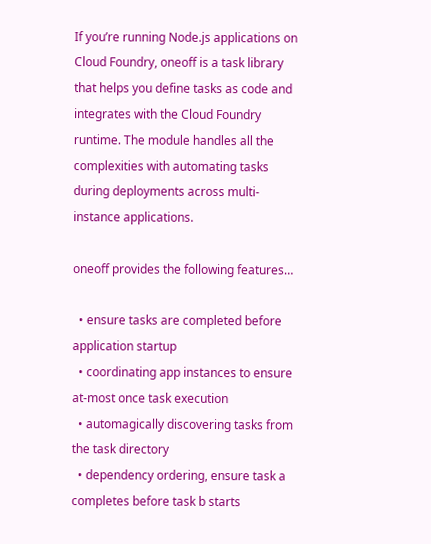If you’re running Node.js applications on Cloud Foundry, oneoff is a task library that helps you define tasks as code and integrates with the Cloud Foundry runtime. The module handles all the complexities with automating tasks during deployments across multi-instance applications.

oneoff provides the following features…

  • ensure tasks are completed before application startup
  • coordinating app instances to ensure at-most once task execution
  • automagically discovering tasks from the task directory
  • dependency ordering, ensure task a completes before task b starts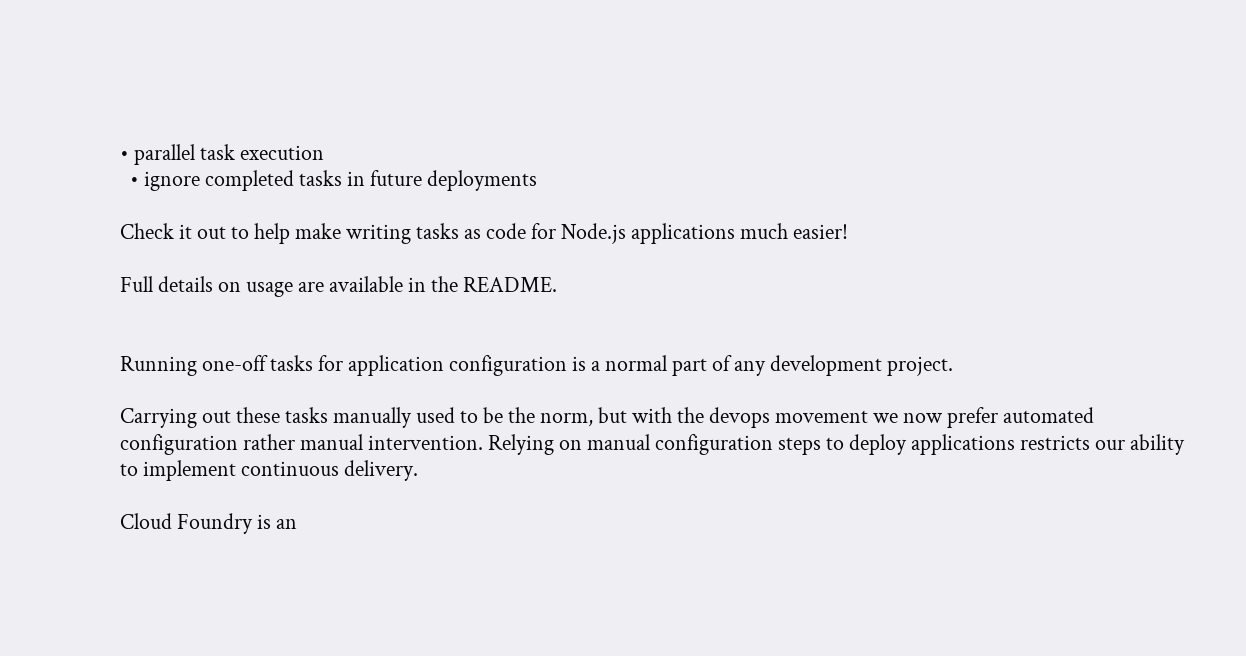• parallel task execution
  • ignore completed tasks in future deployments

Check it out to help make writing tasks as code for Node.js applications much easier!

Full details on usage are available in the README.


Running one-off tasks for application configuration is a normal part of any development project.

Carrying out these tasks manually used to be the norm, but with the devops movement we now prefer automated configuration rather manual intervention. Relying on manual configuration steps to deploy applications restricts our ability to implement continuous delivery.

Cloud Foundry is an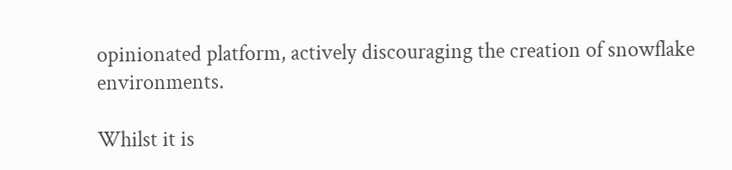opinionated platform, actively discouraging the creation of snowflake environments.

Whilst it is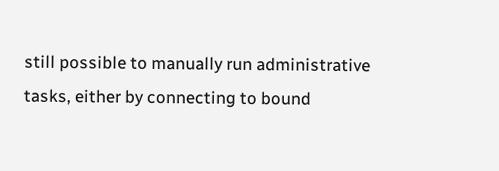still possible to manually run administrative tasks, either by connecting to bound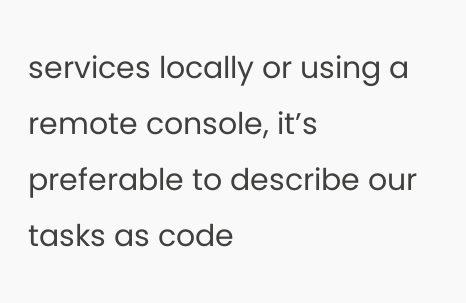services locally or using a remote console, it’s preferable to describe our tasks as code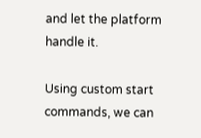and let the platform handle it.

Using custom start commands, we can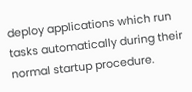deploy applications which run tasks automatically during their normal startup procedure.